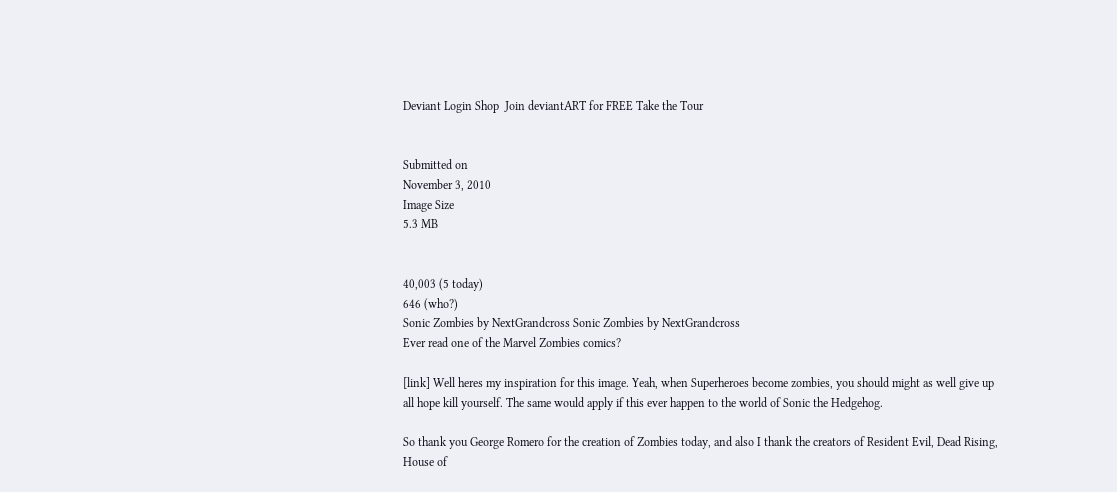Deviant Login Shop  Join deviantART for FREE Take the Tour


Submitted on
November 3, 2010
Image Size
5.3 MB


40,003 (5 today)
646 (who?)
Sonic Zombies by NextGrandcross Sonic Zombies by NextGrandcross
Ever read one of the Marvel Zombies comics?

[link] Well heres my inspiration for this image. Yeah, when Superheroes become zombies, you should might as well give up all hope kill yourself. The same would apply if this ever happen to the world of Sonic the Hedgehog.

So thank you George Romero for the creation of Zombies today, and also I thank the creators of Resident Evil, Dead Rising, House of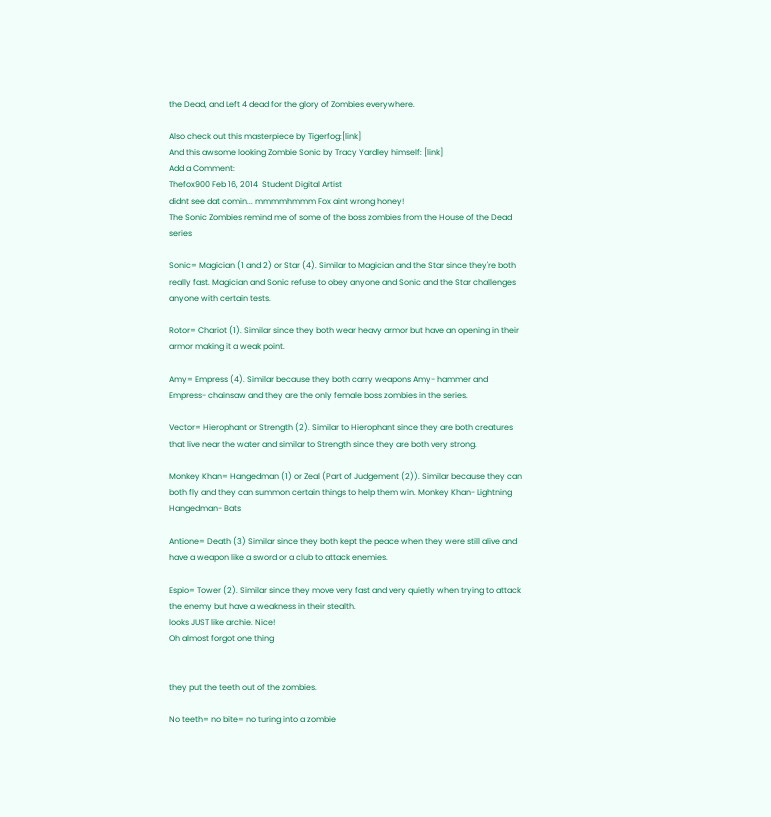the Dead, and Left 4 dead for the glory of Zombies everywhere.

Also check out this masterpiece by Tigerfog:[link]
And this awsome looking Zombie Sonic by Tracy Yardley himself: [link]
Add a Comment:
Thefox900 Feb 16, 2014  Student Digital Artist
didnt see dat comin... mmmmhmmm Fox aint wrong honey!
The Sonic Zombies remind me of some of the boss zombies from the House of the Dead series

Sonic= Magician (1 and 2) or Star (4). Similar to Magician and the Star since they're both really fast. Magician and Sonic refuse to obey anyone and Sonic and the Star challenges anyone with certain tests.

Rotor= Chariot (1). Similar since they both wear heavy armor but have an opening in their armor making it a weak point.

Amy= Empress (4). Similar because they both carry weapons Amy- hammer and Empress- chainsaw and they are the only female boss zombies in the series.

Vector= Hierophant or Strength (2). Similar to Hierophant since they are both creatures that live near the water and similar to Strength since they are both very strong.

Monkey Khan= Hangedman (1) or Zeal (Part of Judgement (2)). Similar because they can both fly and they can summon certain things to help them win. Monkey Khan- Lightning Hangedman- Bats

Antione= Death (3) Similar since they both kept the peace when they were still alive and have a weapon like a sword or a club to attack enemies.

Espio= Tower (2). Similar since they move very fast and very quietly when trying to attack the enemy but have a weakness in their stealth.
looks JUST like archie. Nice!
Oh almost forgot one thing


they put the teeth out of the zombies.

No teeth= no bite= no turing into a zombie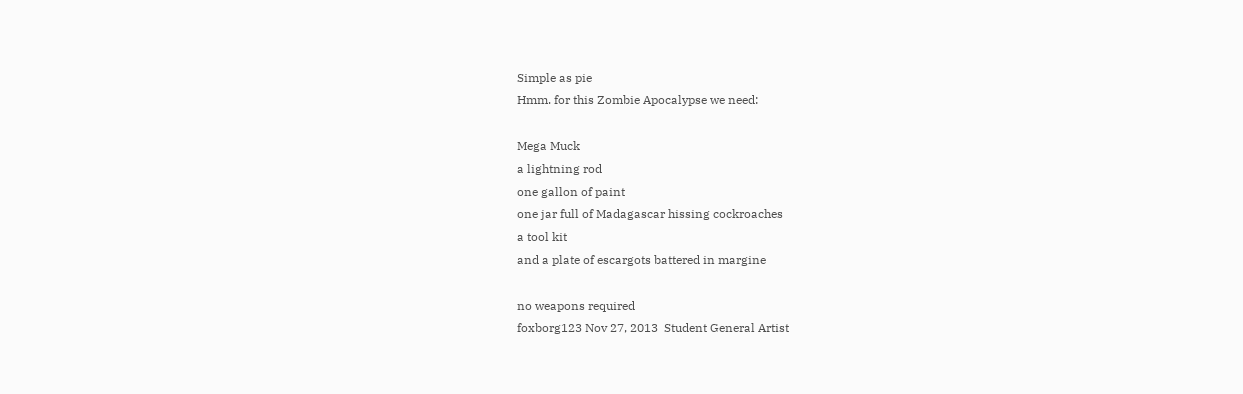Simple as pie
Hmm. for this Zombie Apocalypse we need:

Mega Muck
a lightning rod
one gallon of paint
one jar full of Madagascar hissing cockroaches
a tool kit
and a plate of escargots battered in margine

no weapons required
foxborg123 Nov 27, 2013  Student General Artist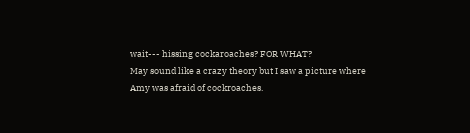wait--- hissing cockaroaches? FOR WHAT?
May sound like a crazy theory but I saw a picture where Amy was afraid of cockroaches.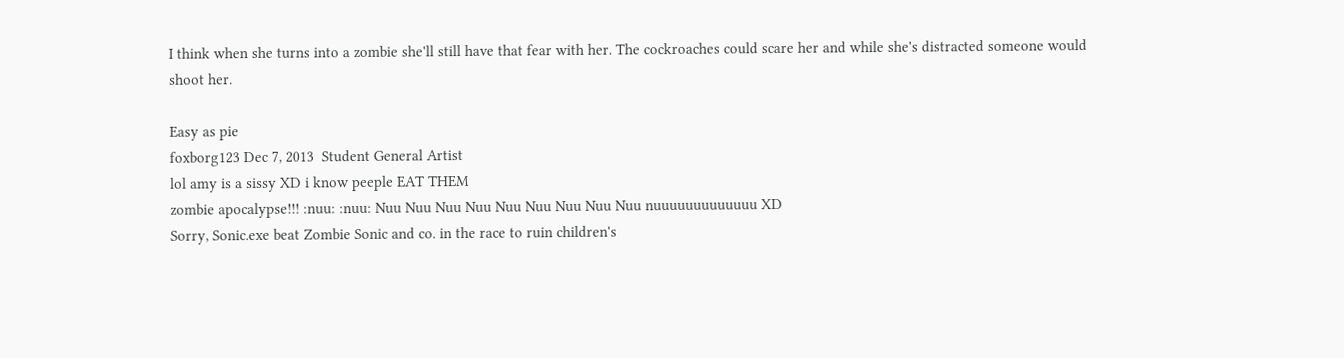I think when she turns into a zombie she'll still have that fear with her. The cockroaches could scare her and while she's distracted someone would shoot her.

Easy as pie
foxborg123 Dec 7, 2013  Student General Artist
lol amy is a sissy XD i know peeple EAT THEM
zombie apocalypse!!! :nuu: :nuu: Nuu Nuu Nuu Nuu Nuu Nuu Nuu Nuu Nuu nuuuuuuuuuuuuu XD
Sorry, Sonic.exe beat Zombie Sonic and co. in the race to ruin children's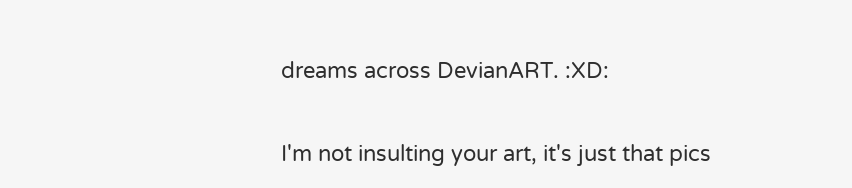dreams across DevianART. :XD:

I'm not insulting your art, it's just that pics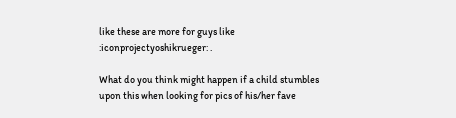like these are more for guys like :iconprojectyoshikrueger: .

What do you think might happen if a child stumbles upon this when looking for pics of his/her fave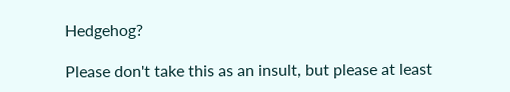Hedgehog?

Please don't take this as an insult, but please at least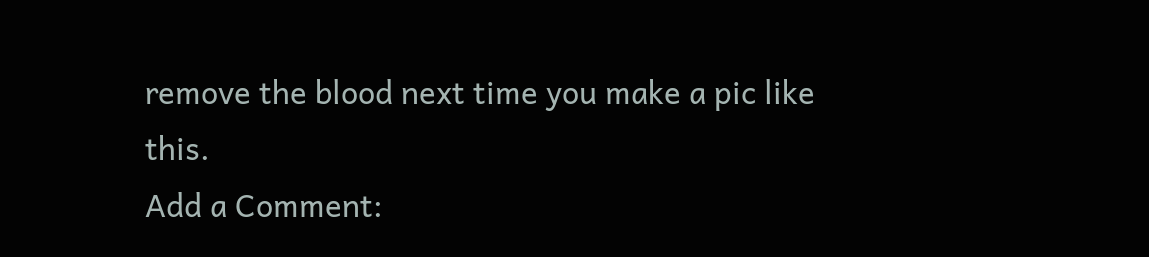remove the blood next time you make a pic like this.
Add a Comment: